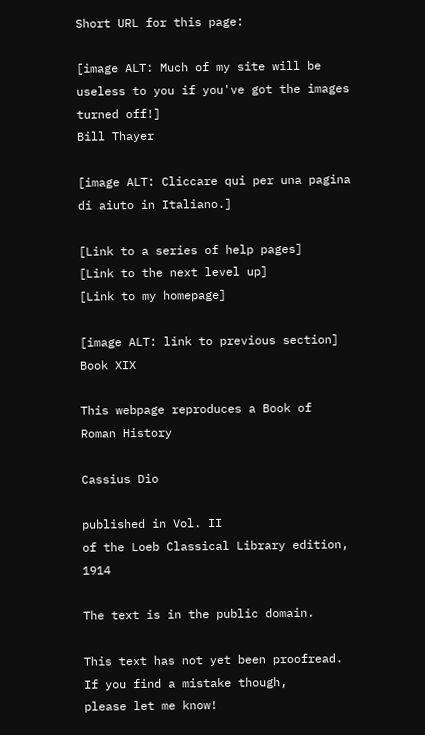Short URL for this page:

[image ALT: Much of my site will be useless to you if you've got the images turned off!]
Bill Thayer

[image ALT: Cliccare qui per una pagina di aiuto in Italiano.]

[Link to a series of help pages]
[Link to the next level up]
[Link to my homepage]

[image ALT: link to previous section]
Book XIX

This webpage reproduces a Book of
Roman History

Cassius Dio

published in Vol. II
of the Loeb Classical Library edition, 1914

The text is in the public domain.

This text has not yet been proofread.
If you find a mistake though,
please let me know!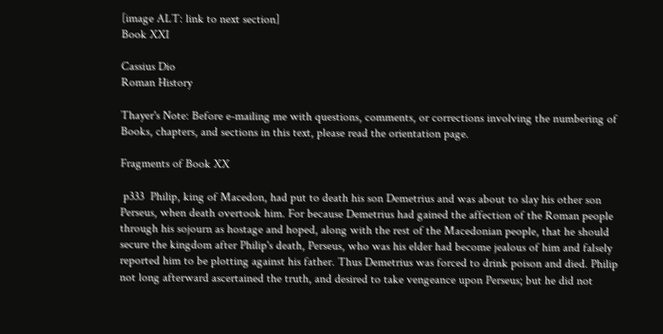[image ALT: link to next section]
Book XXI

Cassius Dio
Roman History

Thayer's Note: Before e-mailing me with questions, comments, or corrections involving the numbering of Books, chapters, and sections in this text, please read the orientation page.

Fragments of Book XX

 p333  Philip, king of Macedon, had put to death his son Demetrius and was about to slay his other son Perseus, when death overtook him. For because Demetrius had gained the affection of the Roman people through his sojourn as hostage and hoped, along with the rest of the Macedonian people, that he should secure the kingdom after Philip's death, Perseus, who was his elder had become jealous of him and falsely reported him to be plotting against his father. Thus Demetrius was forced to drink poison and died. Philip not long afterward ascertained the truth, and desired to take vengeance upon Perseus; but he did not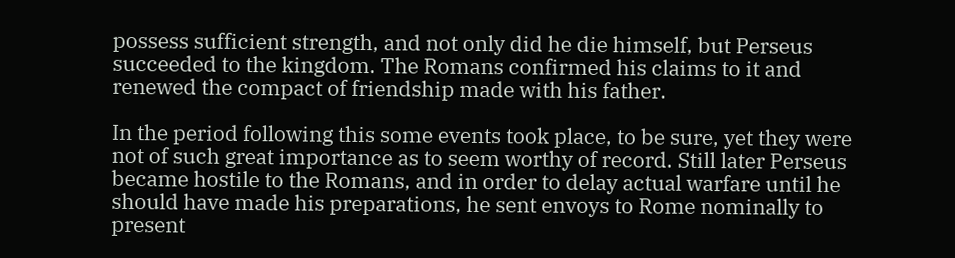possess sufficient strength, and not only did he die himself, but Perseus succeeded to the kingdom. The Romans confirmed his claims to it and renewed the compact of friendship made with his father.

In the period following this some events took place, to be sure, yet they were not of such great importance as to seem worthy of record. Still later Perseus became hostile to the Romans, and in order to delay actual warfare until he should have made his preparations, he sent envoys to Rome nominally to present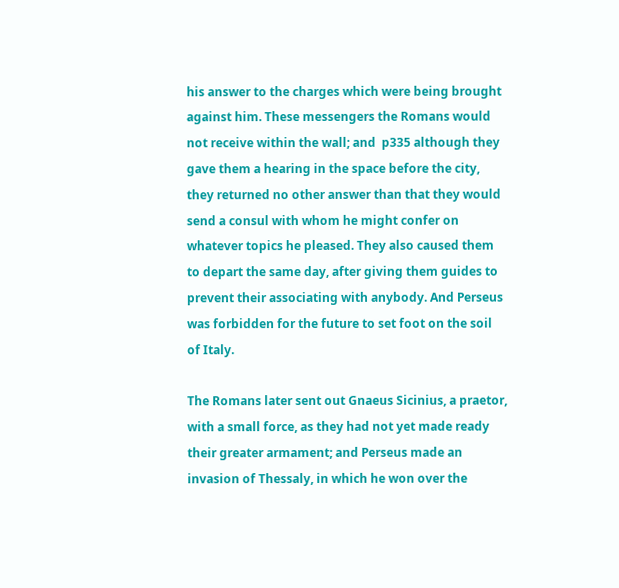his answer to the charges which were being brought against him. These messengers the Romans would not receive within the wall; and  p335 although they gave them a hearing in the space before the city, they returned no other answer than that they would send a consul with whom he might confer on whatever topics he pleased. They also caused them to depart the same day, after giving them guides to prevent their associating with anybody. And Perseus was forbidden for the future to set foot on the soil of Italy.

The Romans later sent out Gnaeus Sicinius, a praetor, with a small force, as they had not yet made ready their greater armament; and Perseus made an invasion of Thessaly, in which he won over the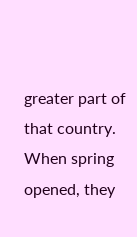greater part of that country. When spring opened, they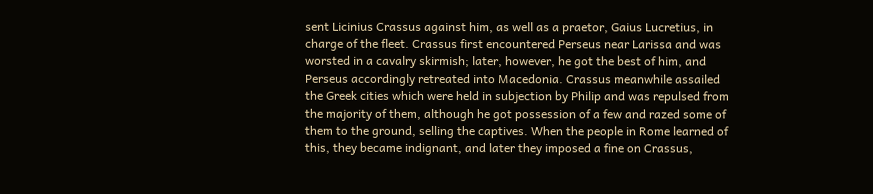sent Licinius Crassus against him, as well as a praetor, Gaius Lucretius, in charge of the fleet. Crassus first encountered Perseus near Larissa and was worsted in a cavalry skirmish; later, however, he got the best of him, and Perseus accordingly retreated into Macedonia. Crassus meanwhile assailed the Greek cities which were held in subjection by Philip and was repulsed from the majority of them, although he got possession of a few and razed some of them to the ground, selling the captives. When the people in Rome learned of this, they became indignant, and later they imposed a fine on Crassus,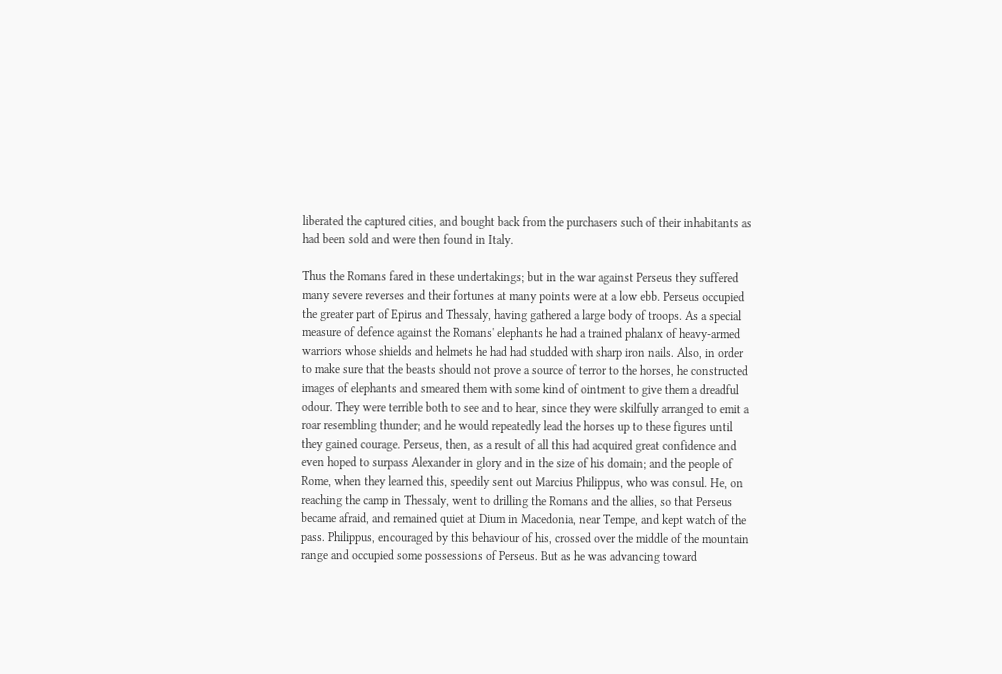liberated the captured cities, and bought back from the purchasers such of their inhabitants as had been sold and were then found in Italy.

Thus the Romans fared in these undertakings; but in the war against Perseus they suffered many severe reverses and their fortunes at many points were at a low ebb. Perseus occupied the greater part of Epirus and Thessaly, having gathered a large body of troops. As a special measure of defence against the Romans' elephants he had a trained phalanx of heavy-armed warriors whose shields and helmets he had had studded with sharp iron nails. Also, in order to make sure that the beasts should not prove a source of terror to the horses, he constructed images of elephants and smeared them with some kind of ointment to give them a dreadful odour. They were terrible both to see and to hear, since they were skilfully arranged to emit a roar resembling thunder; and he would repeatedly lead the horses up to these figures until they gained courage. Perseus, then, as a result of all this had acquired great confidence and even hoped to surpass Alexander in glory and in the size of his domain; and the people of Rome, when they learned this, speedily sent out Marcius Philippus, who was consul. He, on reaching the camp in Thessaly, went to drilling the Romans and the allies, so that Perseus became afraid, and remained quiet at Dium in Macedonia, near Tempe, and kept watch of the pass. Philippus, encouraged by this behaviour of his, crossed over the middle of the mountain range and occupied some possessions of Perseus. But as he was advancing toward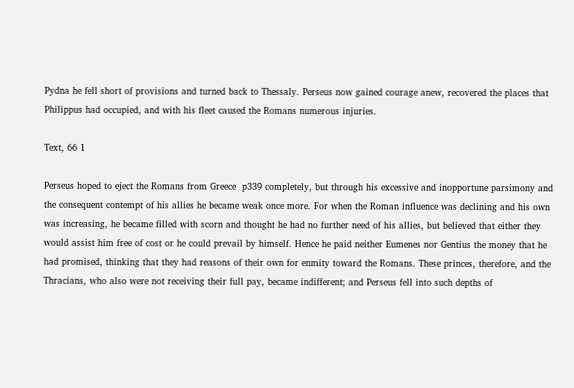Pydna he fell short of provisions and turned back to Thessaly. Perseus now gained courage anew, recovered the places that Philippus had occupied, and with his fleet caused the Romans numerous injuries.

Text, 66 1

Perseus hoped to eject the Romans from Greece  p339 completely, but through his excessive and inopportune parsimony and the consequent contempt of his allies he became weak once more. For when the Roman influence was declining and his own was increasing, he became filled with scorn and thought he had no further need of his allies, but believed that either they would assist him free of cost or he could prevail by himself. Hence he paid neither Eumenes nor Gentius the money that he had promised, thinking that they had reasons of their own for enmity toward the Romans. These princes, therefore, and the Thracians, who also were not receiving their full pay, became indifferent; and Perseus fell into such depths of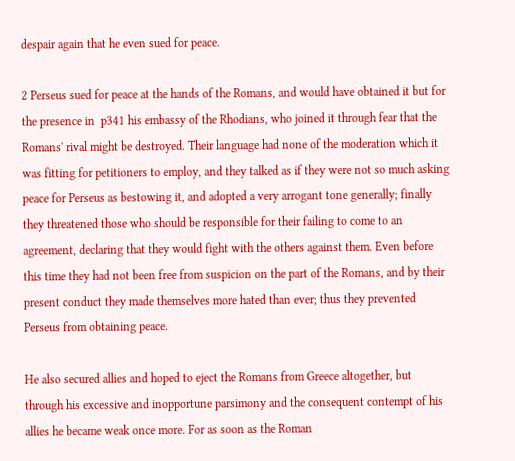despair again that he even sued for peace.

2 Perseus sued for peace at the hands of the Romans, and would have obtained it but for the presence in  p341 his embassy of the Rhodians, who joined it through fear that the Romans' rival might be destroyed. Their language had none of the moderation which it was fitting for petitioners to employ, and they talked as if they were not so much asking peace for Perseus as bestowing it, and adopted a very arrogant tone generally; finally they threatened those who should be responsible for their failing to come to an agreement, declaring that they would fight with the others against them. Even before this time they had not been free from suspicion on the part of the Romans, and by their present conduct they made themselves more hated than ever; thus they prevented Perseus from obtaining peace.

He also secured allies and hoped to eject the Romans from Greece altogether, but through his excessive and inopportune parsimony and the consequent contempt of his allies he became weak once more. For as soon as the Roman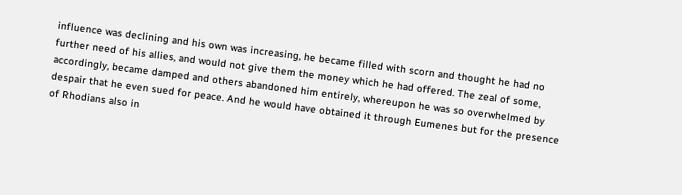influence was declining and his own was increasing, he became filled with scorn and thought he had no further need of his allies, and would not give them the money which he had offered. The zeal of some, accordingly, became damped and others abandoned him entirely, whereupon he was so overwhelmed by despair that he even sued for peace. And he would have obtained it through Eumenes but for the presence of Rhodians also in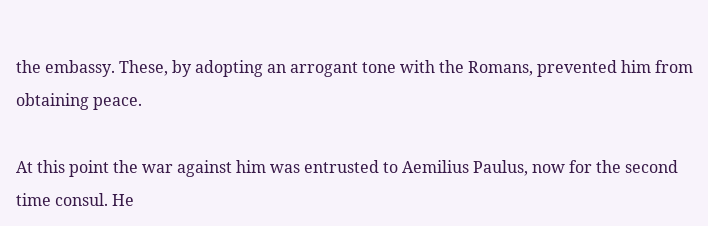the embassy. These, by adopting an arrogant tone with the Romans, prevented him from obtaining peace.

At this point the war against him was entrusted to Aemilius Paulus, now for the second time consul. He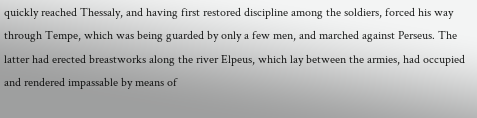quickly reached Thessaly, and having first restored discipline among the soldiers, forced his way through Tempe, which was being guarded by only a few men, and marched against Perseus. The latter had erected breastworks along the river Elpeus, which lay between the armies, had occupied and rendered impassable by means of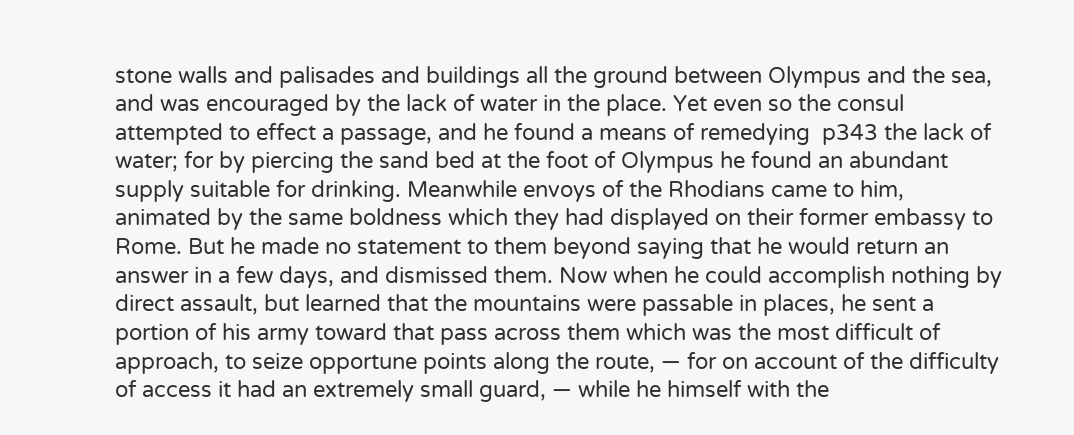stone walls and palisades and buildings all the ground between Olympus and the sea, and was encouraged by the lack of water in the place. Yet even so the consul attempted to effect a passage, and he found a means of remedying  p343 the lack of water; for by piercing the sand bed at the foot of Olympus he found an abundant supply suitable for drinking. Meanwhile envoys of the Rhodians came to him, animated by the same boldness which they had displayed on their former embassy to Rome. But he made no statement to them beyond saying that he would return an answer in a few days, and dismissed them. Now when he could accomplish nothing by direct assault, but learned that the mountains were passable in places, he sent a portion of his army toward that pass across them which was the most difficult of approach, to seize opportune points along the route, — for on account of the difficulty of access it had an extremely small guard, — while he himself with the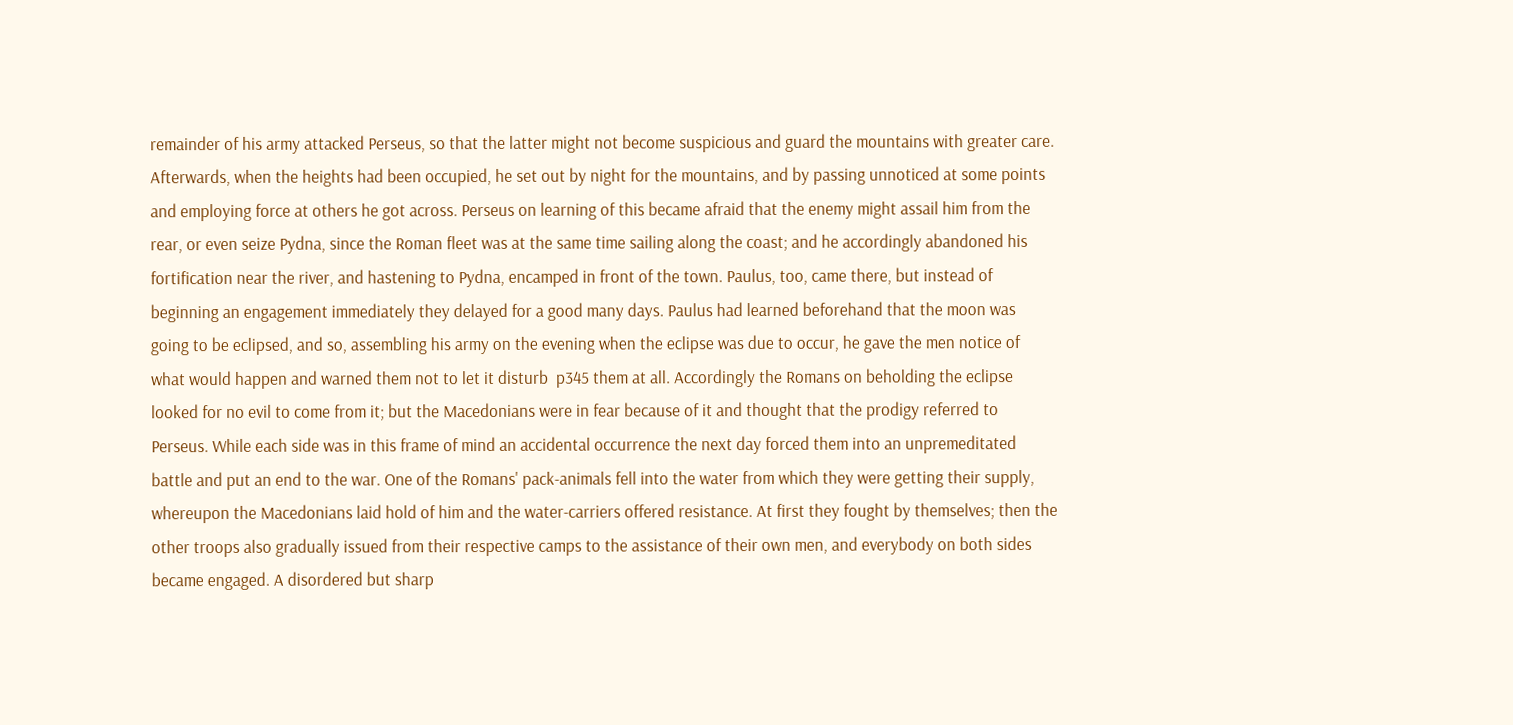remainder of his army attacked Perseus, so that the latter might not become suspicious and guard the mountains with greater care. Afterwards, when the heights had been occupied, he set out by night for the mountains, and by passing unnoticed at some points and employing force at others he got across. Perseus on learning of this became afraid that the enemy might assail him from the rear, or even seize Pydna, since the Roman fleet was at the same time sailing along the coast; and he accordingly abandoned his fortification near the river, and hastening to Pydna, encamped in front of the town. Paulus, too, came there, but instead of beginning an engagement immediately they delayed for a good many days. Paulus had learned beforehand that the moon was going to be eclipsed, and so, assembling his army on the evening when the eclipse was due to occur, he gave the men notice of what would happen and warned them not to let it disturb  p345 them at all. Accordingly the Romans on beholding the eclipse looked for no evil to come from it; but the Macedonians were in fear because of it and thought that the prodigy referred to Perseus. While each side was in this frame of mind an accidental occurrence the next day forced them into an unpremeditated battle and put an end to the war. One of the Romans' pack-animals fell into the water from which they were getting their supply, whereupon the Macedonians laid hold of him and the water-carriers offered resistance. At first they fought by themselves; then the other troops also gradually issued from their respective camps to the assistance of their own men, and everybody on both sides became engaged. A disordered but sharp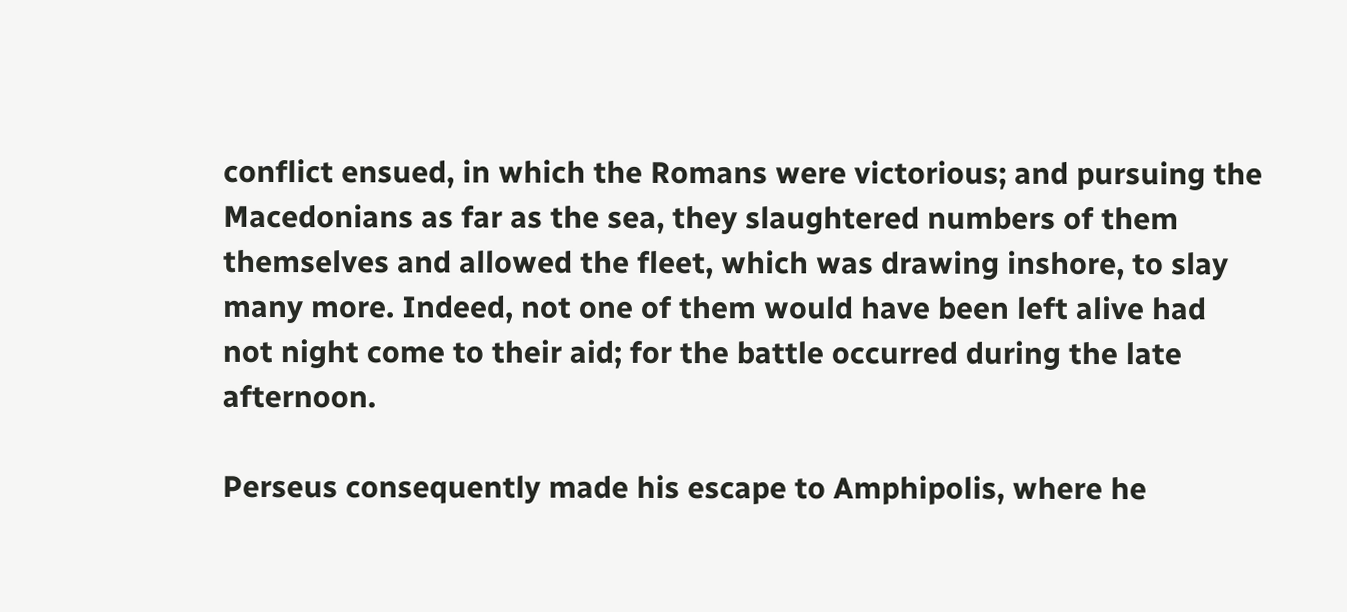conflict ensued, in which the Romans were victorious; and pursuing the Macedonians as far as the sea, they slaughtered numbers of them themselves and allowed the fleet, which was drawing inshore, to slay many more. Indeed, not one of them would have been left alive had not night come to their aid; for the battle occurred during the late afternoon.

Perseus consequently made his escape to Amphipolis, where he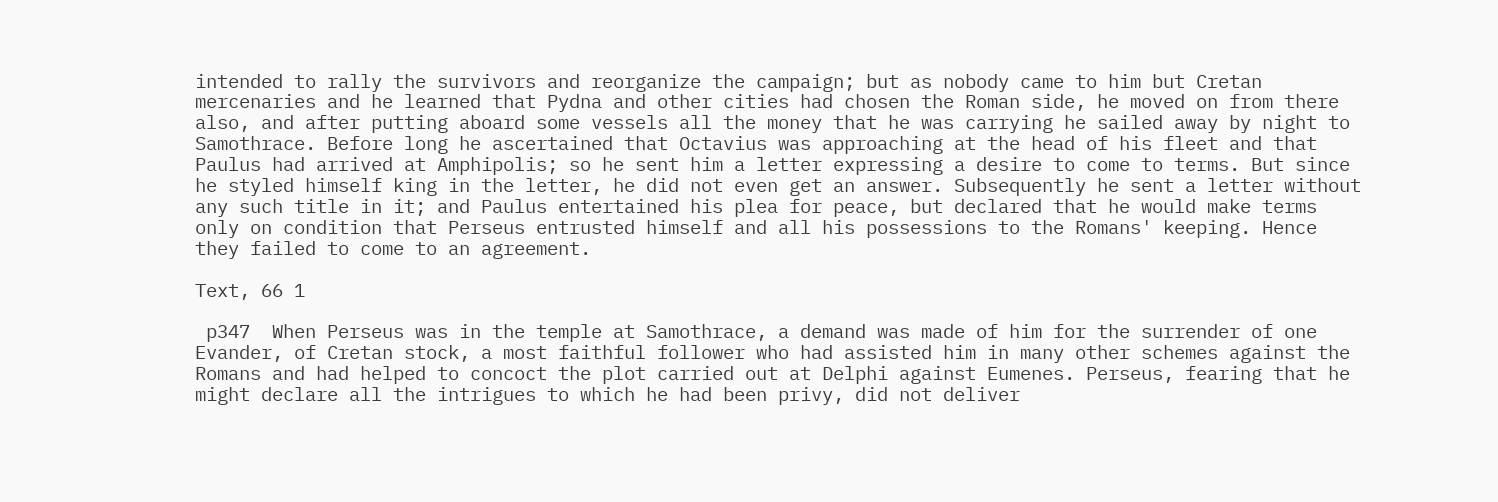intended to rally the survivors and reorganize the campaign; but as nobody came to him but Cretan mercenaries and he learned that Pydna and other cities had chosen the Roman side, he moved on from there also, and after putting aboard some vessels all the money that he was carrying he sailed away by night to Samothrace. Before long he ascertained that Octavius was approaching at the head of his fleet and that Paulus had arrived at Amphipolis; so he sent him a letter expressing a desire to come to terms. But since he styled himself king in the letter, he did not even get an answer. Subsequently he sent a letter without any such title in it; and Paulus entertained his plea for peace, but declared that he would make terms only on condition that Perseus entrusted himself and all his possessions to the Romans' keeping. Hence they failed to come to an agreement.

Text, 66 1

 p347  When Perseus was in the temple at Samothrace, a demand was made of him for the surrender of one Evander, of Cretan stock, a most faithful follower who had assisted him in many other schemes against the Romans and had helped to concoct the plot carried out at Delphi against Eumenes. Perseus, fearing that he might declare all the intrigues to which he had been privy, did not deliver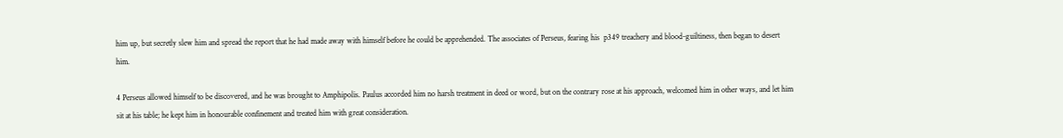him up, but secretly slew him and spread the report that he had made away with himself before he could be apprehended. The associates of Perseus, fearing his  p349 treachery and blood-guiltiness, then began to desert him.

4 Perseus allowed himself to be discovered, and he was brought to Amphipolis. Paulus accorded him no harsh treatment in deed or word, but on the contrary rose at his approach, welcomed him in other ways, and let him sit at his table; he kept him in honourable confinement and treated him with great consideration.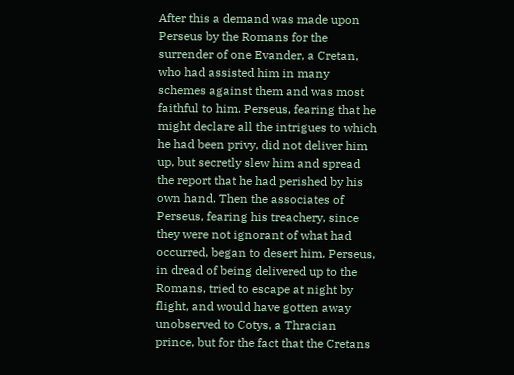After this a demand was made upon Perseus by the Romans for the surrender of one Evander, a Cretan, who had assisted him in many schemes against them and was most faithful to him. Perseus, fearing that he might declare all the intrigues to which he had been privy, did not deliver him up, but secretly slew him and spread the report that he had perished by his own hand. Then the associates of Perseus, fearing his treachery, since they were not ignorant of what had occurred, began to desert him. Perseus, in dread of being delivered up to the Romans, tried to escape at night by flight, and would have gotten away unobserved to Cotys, a Thracian prince, but for the fact that the Cretans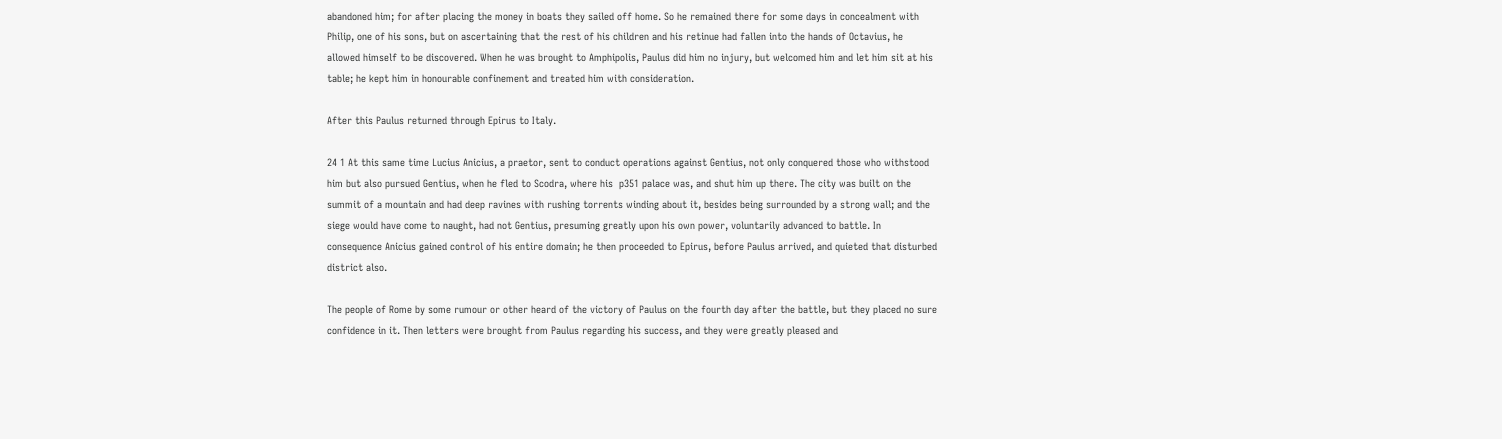abandoned him; for after placing the money in boats they sailed off home. So he remained there for some days in concealment with Philip, one of his sons, but on ascertaining that the rest of his children and his retinue had fallen into the hands of Octavius, he allowed himself to be discovered. When he was brought to Amphipolis, Paulus did him no injury, but welcomed him and let him sit at his table; he kept him in honourable confinement and treated him with consideration.

After this Paulus returned through Epirus to Italy.

24 1 At this same time Lucius Anicius, a praetor, sent to conduct operations against Gentius, not only conquered those who withstood him but also pursued Gentius, when he fled to Scodra, where his  p351 palace was, and shut him up there. The city was built on the summit of a mountain and had deep ravines with rushing torrents winding about it, besides being surrounded by a strong wall; and the siege would have come to naught, had not Gentius, presuming greatly upon his own power, voluntarily advanced to battle. In consequence Anicius gained control of his entire domain; he then proceeded to Epirus, before Paulus arrived, and quieted that disturbed district also.

The people of Rome by some rumour or other heard of the victory of Paulus on the fourth day after the battle, but they placed no sure confidence in it. Then letters were brought from Paulus regarding his success, and they were greatly pleased and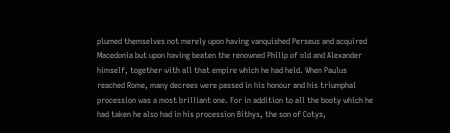plumed themselves not merely upon having vanquished Perseus and acquired Macedonia but upon having beaten the renowned Philip of old and Alexander himself, together with all that empire which he had held. When Paulus reached Rome, many decrees were passed in his honour and his triumphal procession was a most brilliant one. For in addition to all the booty which he had taken he also had in his procession Bithys, the son of Cotys,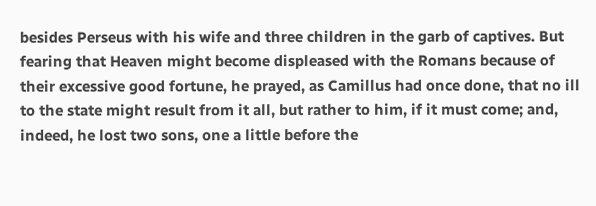besides Perseus with his wife and three children in the garb of captives. But fearing that Heaven might become displeased with the Romans because of their excessive good fortune, he prayed, as Camillus had once done, that no ill to the state might result from it all, but rather to him, if it must come; and, indeed, he lost two sons, one a little before the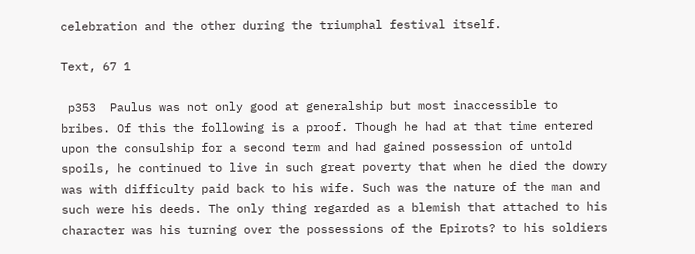celebration and the other during the triumphal festival itself.

Text, 67 1

 p353  Paulus was not only good at generalship but most inaccessible to bribes. Of this the following is a proof. Though he had at that time entered upon the consulship for a second term and had gained possession of untold spoils, he continued to live in such great poverty that when he died the dowry was with difficulty paid back to his wife. Such was the nature of the man and such were his deeds. The only thing regarded as a blemish that attached to his character was his turning over the possessions of the Epirots? to his soldiers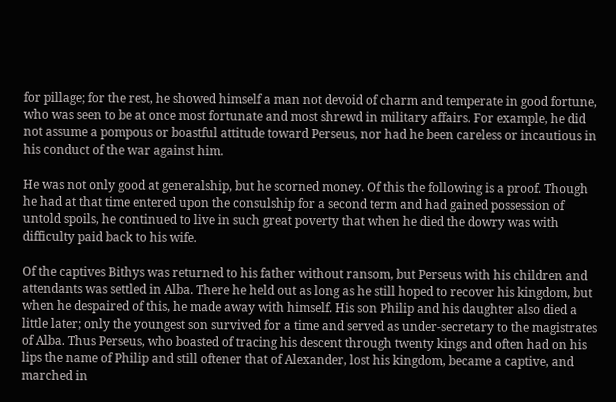for pillage; for the rest, he showed himself a man not devoid of charm and temperate in good fortune, who was seen to be at once most fortunate and most shrewd in military affairs. For example, he did not assume a pompous or boastful attitude toward Perseus, nor had he been careless or incautious in his conduct of the war against him.

He was not only good at generalship, but he scorned money. Of this the following is a proof. Though he had at that time entered upon the consulship for a second term and had gained possession of untold spoils, he continued to live in such great poverty that when he died the dowry was with difficulty paid back to his wife.

Of the captives Bithys was returned to his father without ransom, but Perseus with his children and attendants was settled in Alba. There he held out as long as he still hoped to recover his kingdom, but when he despaired of this, he made away with himself. His son Philip and his daughter also died a little later; only the youngest son survived for a time and served as under-secretary to the magistrates of Alba. Thus Perseus, who boasted of tracing his descent through twenty kings and often had on his lips the name of Philip and still oftener that of Alexander, lost his kingdom, became a captive, and marched in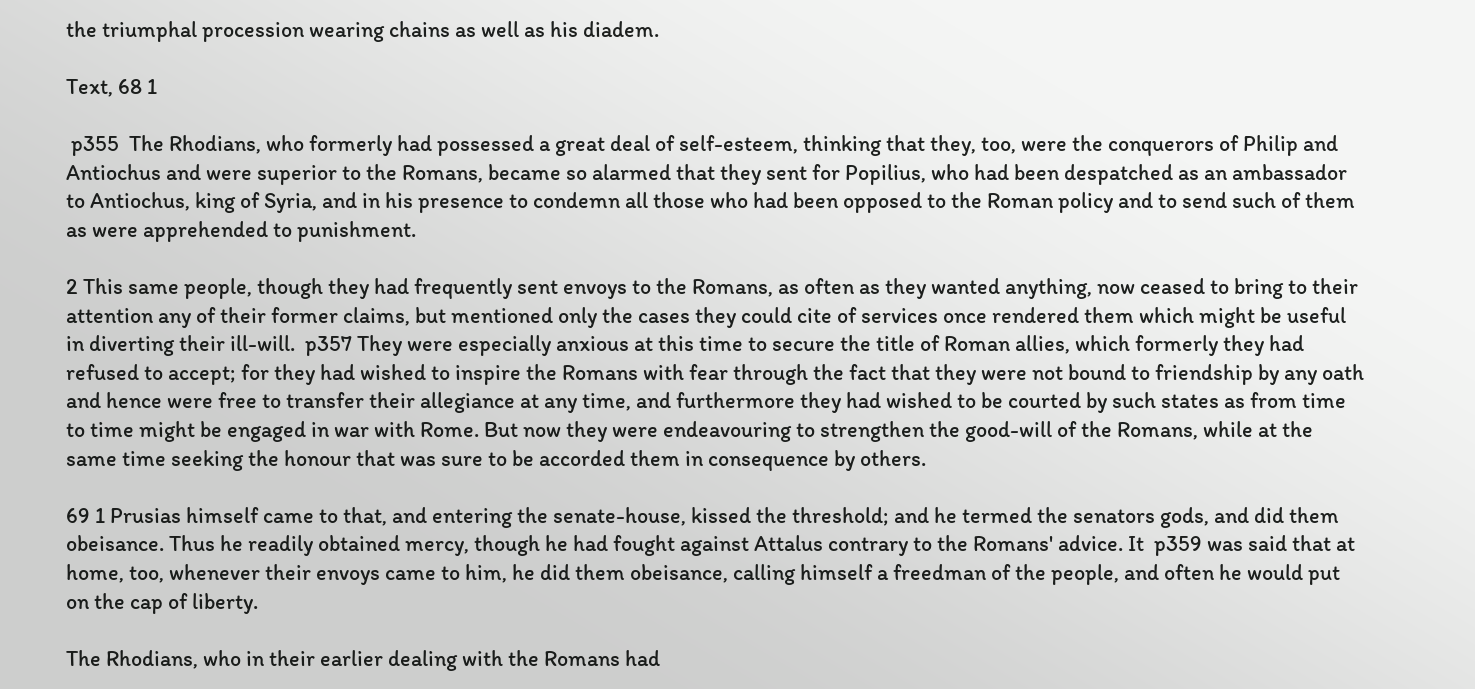the triumphal procession wearing chains as well as his diadem.

Text, 68 1

 p355  The Rhodians, who formerly had possessed a great deal of self-esteem, thinking that they, too, were the conquerors of Philip and Antiochus and were superior to the Romans, became so alarmed that they sent for Popilius, who had been despatched as an ambassador to Antiochus, king of Syria, and in his presence to condemn all those who had been opposed to the Roman policy and to send such of them as were apprehended to punishment.

2 This same people, though they had frequently sent envoys to the Romans, as often as they wanted anything, now ceased to bring to their attention any of their former claims, but mentioned only the cases they could cite of services once rendered them which might be useful in diverting their ill-will.  p357 They were especially anxious at this time to secure the title of Roman allies, which formerly they had refused to accept; for they had wished to inspire the Romans with fear through the fact that they were not bound to friendship by any oath and hence were free to transfer their allegiance at any time, and furthermore they had wished to be courted by such states as from time to time might be engaged in war with Rome. But now they were endeavouring to strengthen the good-will of the Romans, while at the same time seeking the honour that was sure to be accorded them in consequence by others.

69 1 Prusias himself came to that, and entering the senate-house, kissed the threshold; and he termed the senators gods, and did them obeisance. Thus he readily obtained mercy, though he had fought against Attalus contrary to the Romans' advice. It  p359 was said that at home, too, whenever their envoys came to him, he did them obeisance, calling himself a freedman of the people, and often he would put on the cap of liberty.

The Rhodians, who in their earlier dealing with the Romans had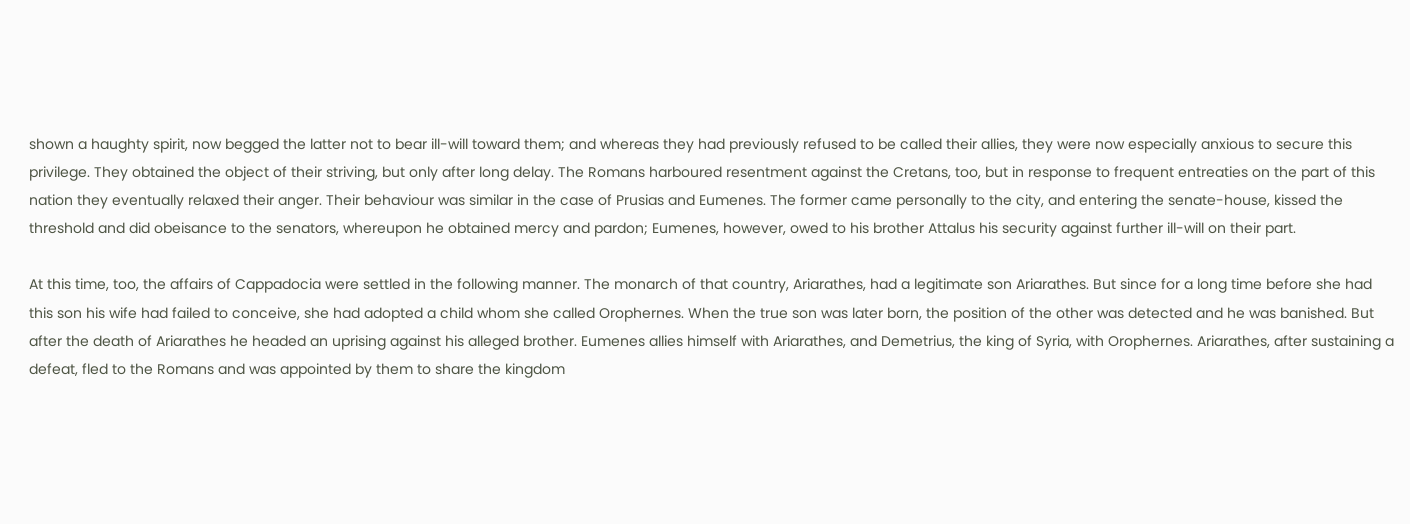shown a haughty spirit, now begged the latter not to bear ill-will toward them; and whereas they had previously refused to be called their allies, they were now especially anxious to secure this privilege. They obtained the object of their striving, but only after long delay. The Romans harboured resentment against the Cretans, too, but in response to frequent entreaties on the part of this nation they eventually relaxed their anger. Their behaviour was similar in the case of Prusias and Eumenes. The former came personally to the city, and entering the senate-house, kissed the threshold and did obeisance to the senators, whereupon he obtained mercy and pardon; Eumenes, however, owed to his brother Attalus his security against further ill-will on their part.

At this time, too, the affairs of Cappadocia were settled in the following manner. The monarch of that country, Ariarathes, had a legitimate son Ariarathes. But since for a long time before she had this son his wife had failed to conceive, she had adopted a child whom she called Orophernes. When the true son was later born, the position of the other was detected and he was banished. But after the death of Ariarathes he headed an uprising against his alleged brother. Eumenes allies himself with Ariarathes, and Demetrius, the king of Syria, with Orophernes. Ariarathes, after sustaining a defeat, fled to the Romans and was appointed by them to share the kingdom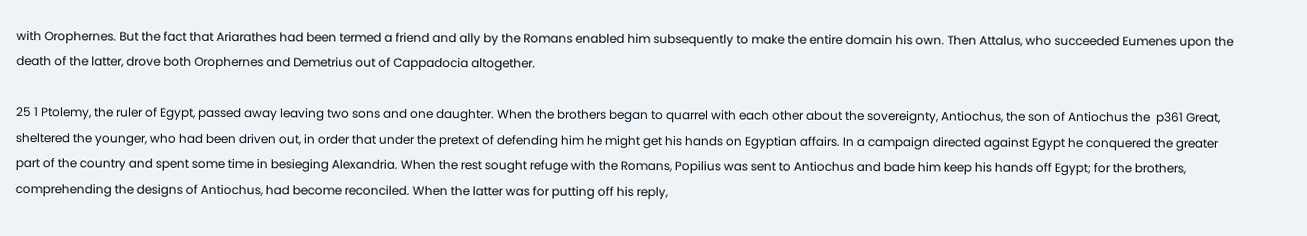with Orophernes. But the fact that Ariarathes had been termed a friend and ally by the Romans enabled him subsequently to make the entire domain his own. Then Attalus, who succeeded Eumenes upon the death of the latter, drove both Orophernes and Demetrius out of Cappadocia altogether.

25 1 Ptolemy, the ruler of Egypt, passed away leaving two sons and one daughter. When the brothers began to quarrel with each other about the sovereignty, Antiochus, the son of Antiochus the  p361 Great, sheltered the younger, who had been driven out, in order that under the pretext of defending him he might get his hands on Egyptian affairs. In a campaign directed against Egypt he conquered the greater part of the country and spent some time in besieging Alexandria. When the rest sought refuge with the Romans, Popilius was sent to Antiochus and bade him keep his hands off Egypt; for the brothers, comprehending the designs of Antiochus, had become reconciled. When the latter was for putting off his reply,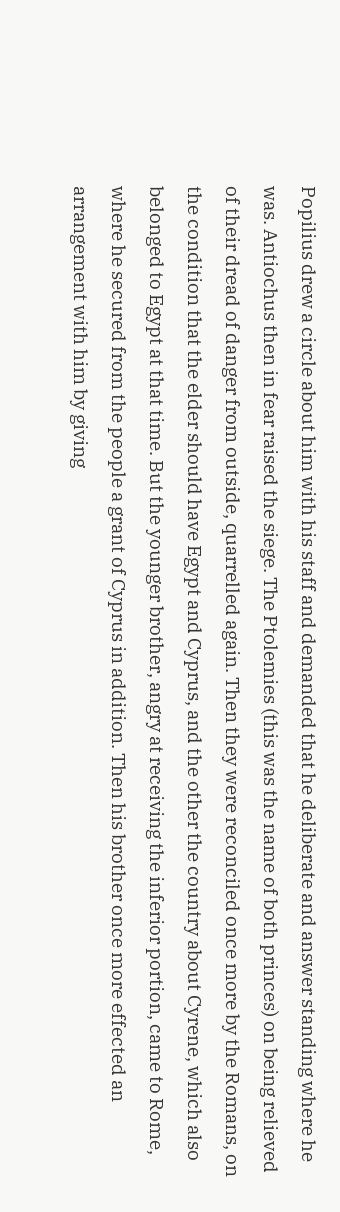Popilius drew a circle about him with his staff and demanded that he deliberate and answer standing where he was. Antiochus then in fear raised the siege. The Ptolemies (this was the name of both princes) on being relieved of their dread of danger from outside, quarrelled again. Then they were reconciled once more by the Romans, on the condition that the elder should have Egypt and Cyprus, and the other the country about Cyrene, which also belonged to Egypt at that time. But the younger brother, angry at receiving the inferior portion, came to Rome, where he secured from the people a grant of Cyprus in addition. Then his brother once more effected an arrangement with him by giving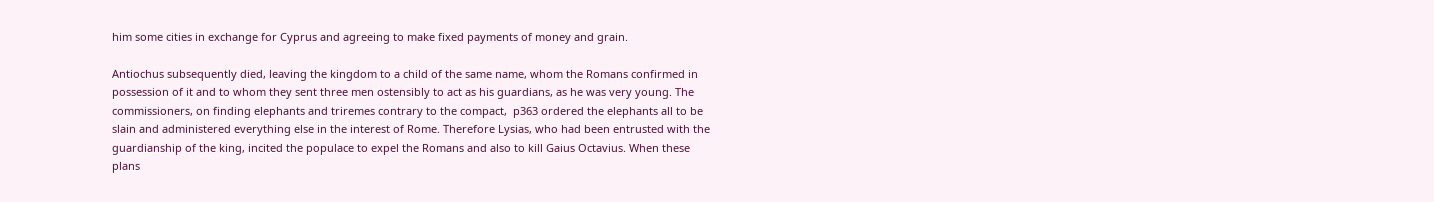him some cities in exchange for Cyprus and agreeing to make fixed payments of money and grain.

Antiochus subsequently died, leaving the kingdom to a child of the same name, whom the Romans confirmed in possession of it and to whom they sent three men ostensibly to act as his guardians, as he was very young. The commissioners, on finding elephants and triremes contrary to the compact,  p363 ordered the elephants all to be slain and administered everything else in the interest of Rome. Therefore Lysias, who had been entrusted with the guardianship of the king, incited the populace to expel the Romans and also to kill Gaius Octavius. When these plans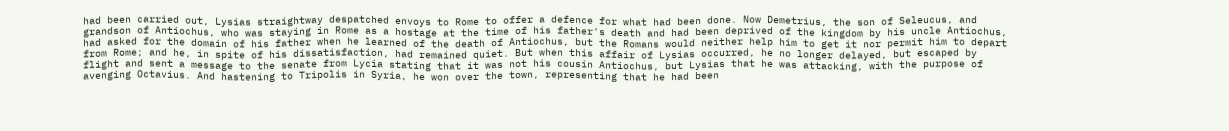had been carried out, Lysias straightway despatched envoys to Rome to offer a defence for what had been done. Now Demetrius, the son of Seleucus, and grandson of Antiochus, who was staying in Rome as a hostage at the time of his father's death and had been deprived of the kingdom by his uncle Antiochus, had asked for the domain of his father when he learned of the death of Antiochus, but the Romans would neither help him to get it nor permit him to depart from Rome; and he, in spite of his dissatisfaction, had remained quiet. But when this affair of Lysias occurred, he no longer delayed, but escaped by flight and sent a message to the senate from Lycia stating that it was not his cousin Antiochus, but Lysias that he was attacking, with the purpose of avenging Octavius. And hastening to Tripolis in Syria, he won over the town, representing that he had been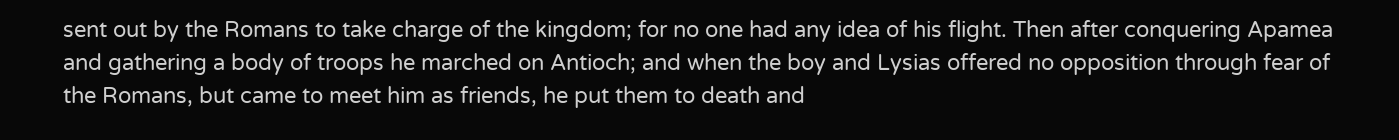sent out by the Romans to take charge of the kingdom; for no one had any idea of his flight. Then after conquering Apamea and gathering a body of troops he marched on Antioch; and when the boy and Lysias offered no opposition through fear of the Romans, but came to meet him as friends, he put them to death and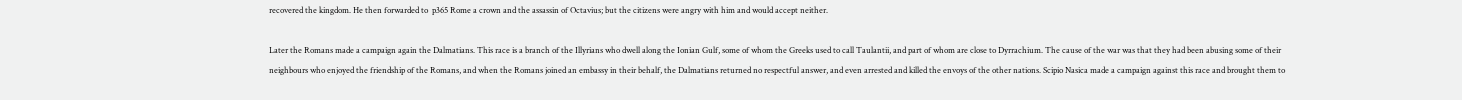recovered the kingdom. He then forwarded to  p365 Rome a crown and the assassin of Octavius; but the citizens were angry with him and would accept neither.

Later the Romans made a campaign again the Dalmatians. This race is a branch of the Illyrians who dwell along the Ionian Gulf, some of whom the Greeks used to call Taulantii, and part of whom are close to Dyrrachium. The cause of the war was that they had been abusing some of their neighbours who enjoyed the friendship of the Romans, and when the Romans joined an embassy in their behalf, the Dalmatians returned no respectful answer, and even arrested and killed the envoys of the other nations. Scipio Nasica made a campaign against this race and brought them to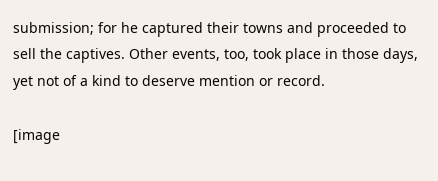submission; for he captured their towns and proceeded to sell the captives. Other events, too, took place in those days, yet not of a kind to deserve mention or record.

[image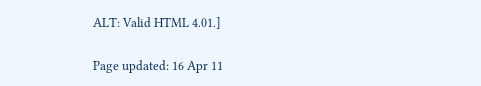ALT: Valid HTML 4.01.]

Page updated: 16 Apr 11